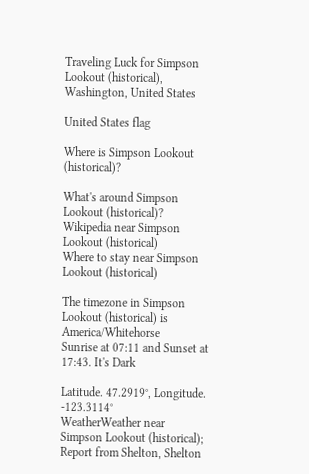Traveling Luck for Simpson Lookout (historical), Washington, United States

United States flag

Where is Simpson Lookout (historical)?

What's around Simpson Lookout (historical)?
Wikipedia near Simpson Lookout (historical)
Where to stay near Simpson Lookout (historical)

The timezone in Simpson Lookout (historical) is America/Whitehorse
Sunrise at 07:11 and Sunset at 17:43. It's Dark

Latitude. 47.2919°, Longitude. -123.3114°
WeatherWeather near Simpson Lookout (historical); Report from Shelton, Shelton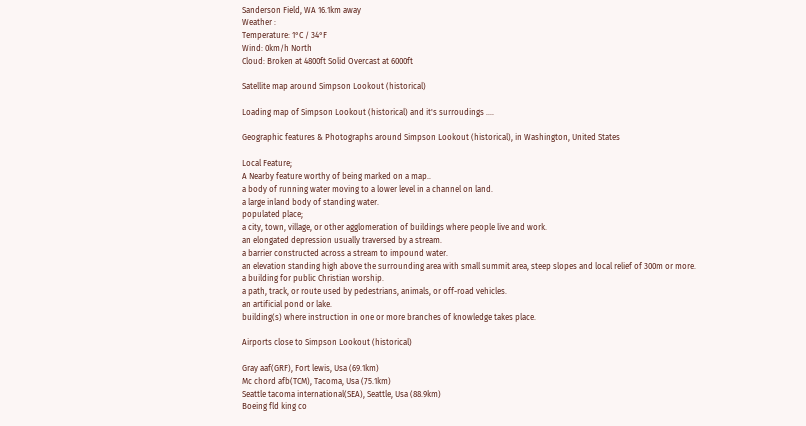Sanderson Field, WA 16.1km away
Weather :
Temperature: 1°C / 34°F
Wind: 0km/h North
Cloud: Broken at 4800ft Solid Overcast at 6000ft

Satellite map around Simpson Lookout (historical)

Loading map of Simpson Lookout (historical) and it's surroudings ....

Geographic features & Photographs around Simpson Lookout (historical), in Washington, United States

Local Feature;
A Nearby feature worthy of being marked on a map..
a body of running water moving to a lower level in a channel on land.
a large inland body of standing water.
populated place;
a city, town, village, or other agglomeration of buildings where people live and work.
an elongated depression usually traversed by a stream.
a barrier constructed across a stream to impound water.
an elevation standing high above the surrounding area with small summit area, steep slopes and local relief of 300m or more.
a building for public Christian worship.
a path, track, or route used by pedestrians, animals, or off-road vehicles.
an artificial pond or lake.
building(s) where instruction in one or more branches of knowledge takes place.

Airports close to Simpson Lookout (historical)

Gray aaf(GRF), Fort lewis, Usa (69.1km)
Mc chord afb(TCM), Tacoma, Usa (75.1km)
Seattle tacoma international(SEA), Seattle, Usa (88.9km)
Boeing fld king co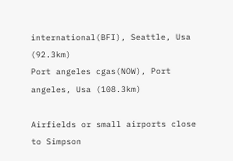international(BFI), Seattle, Usa (92.3km)
Port angeles cgas(NOW), Port angeles, Usa (108.3km)

Airfields or small airports close to Simpson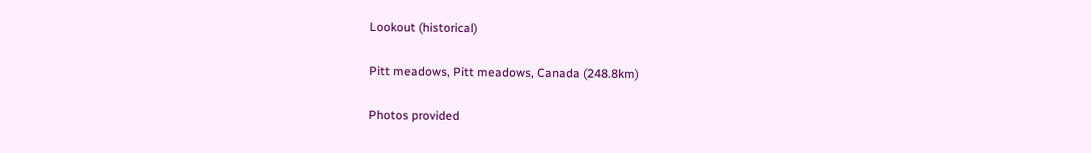Lookout (historical)

Pitt meadows, Pitt meadows, Canada (248.8km)

Photos provided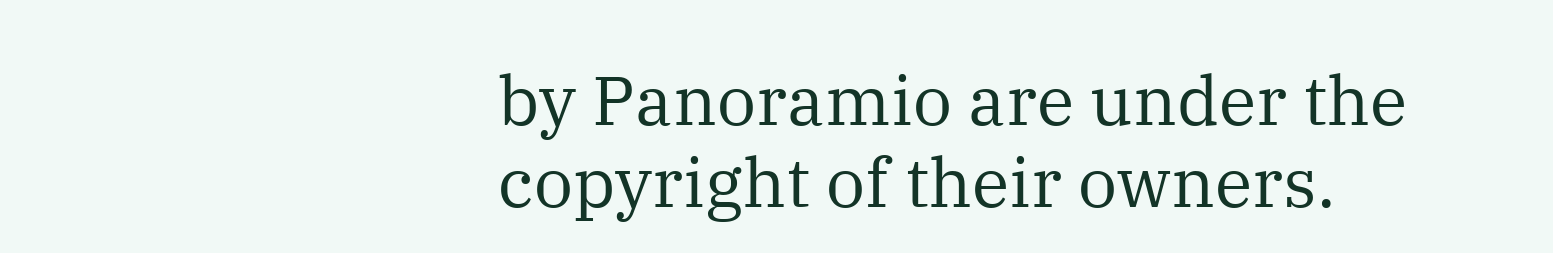by Panoramio are under the copyright of their owners.